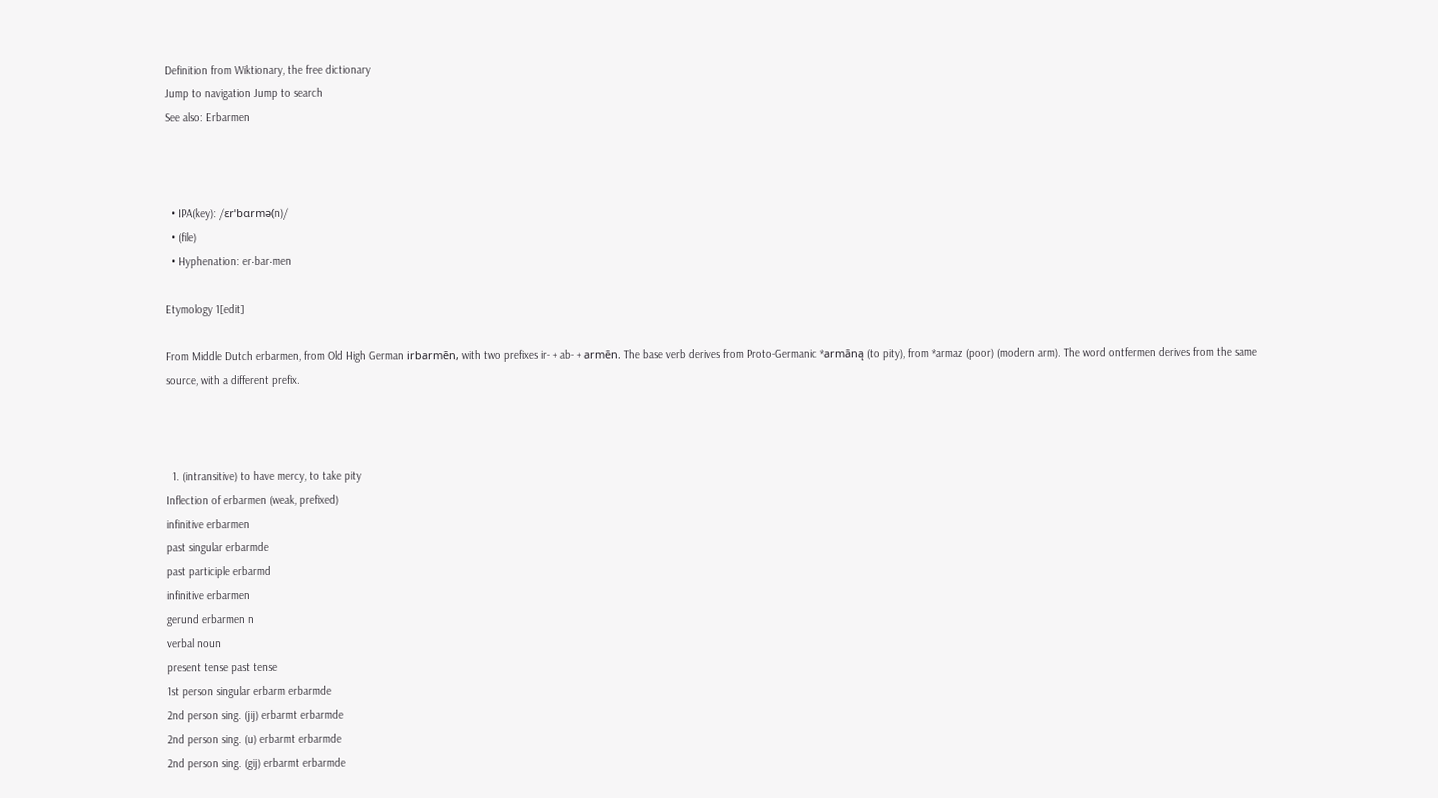Definition from Wiktionary, the free dictionary
Jump to navigation Jump to search
See also: Erbarmen



  • IPA(key): /ɛrˈbɑrmə(n)/
  • (file)
  • Hyphenation: er‧bar‧men

Etymology 1[edit]

From Middle Dutch erbarmen, from Old High German irbarmēn, with two prefixes ir- + ab- + armēn. The base verb derives from Proto-Germanic *armāną (to pity), from *armaz (poor) (modern arm). The word ontfermen derives from the same source, with a different prefix.



  1. (intransitive) to have mercy, to take pity
Inflection of erbarmen (weak, prefixed)
infinitive erbarmen
past singular erbarmde
past participle erbarmd
infinitive erbarmen
gerund erbarmen n
verbal noun
present tense past tense
1st person singular erbarm erbarmde
2nd person sing. (jij) erbarmt erbarmde
2nd person sing. (u) erbarmt erbarmde
2nd person sing. (gij) erbarmt erbarmde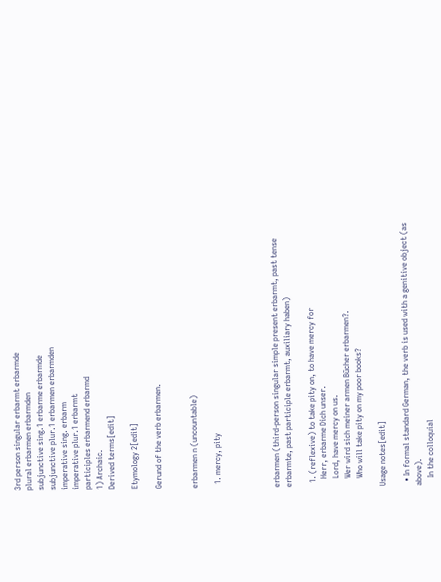3rd person singular erbarmt erbarmde
plural erbarmen erbarmden
subjunctive sing.1 erbarme erbarmde
subjunctive plur.1 erbarmen erbarmden
imperative sing. erbarm
imperative plur.1 erbarmt
participles erbarmend erbarmd
1) Archaic.
Derived terms[edit]

Etymology 2[edit]

Gerund of the verb erbarmen.


erbarmen n (uncountable)

  1. mercy, pity




erbarmen (third-person singular simple present erbarmt, past tense erbarmte, past participle erbarmt, auxiliary haben)

  1. (reflexive) to take pity on, to have mercy for
    Herr, erbarme Dich unser.
    Lord, have mercy on us.
    Wer wird sich meiner armen Bücher erbarmen?.
    Who will take pity on my poor books?

Usage notes[edit]

  • In formal standard German, the verb is used with a genitive object (as above).
    In the colloquial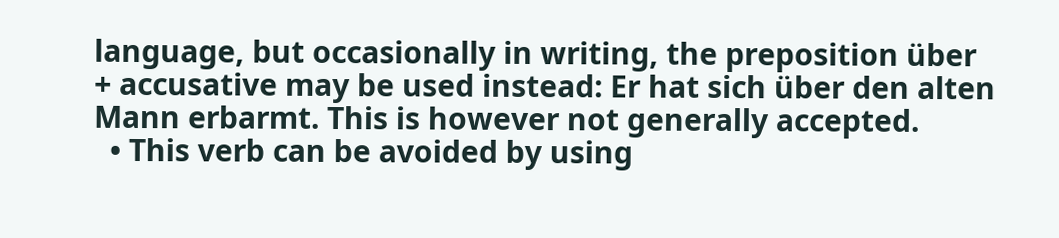language, but occasionally in writing, the preposition über + accusative may be used instead: Er hat sich über den alten Mann erbarmt. This is however not generally accepted.
  • This verb can be avoided by using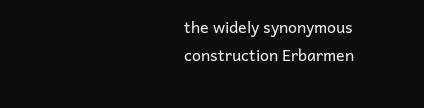the widely synonymous construction Erbarmen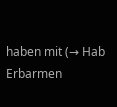haben mit (→ Hab Erbarmen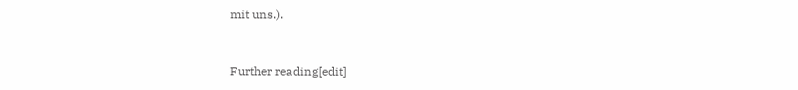mit uns.).


Further reading[edit]